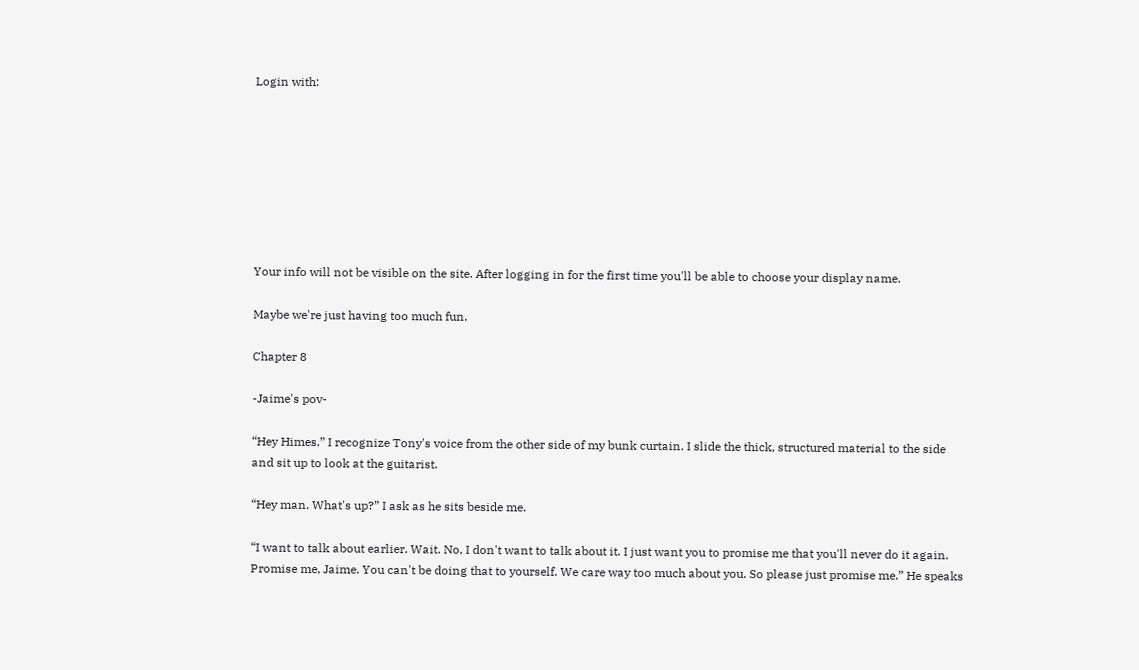Login with:








Your info will not be visible on the site. After logging in for the first time you'll be able to choose your display name.

Maybe we're just having too much fun.

Chapter 8

-Jaime's pov-

“Hey Himes.” I recognize Tony's voice from the other side of my bunk curtain. I slide the thick, structured material to the side and sit up to look at the guitarist.

“Hey man. What's up?” I ask as he sits beside me.

“I want to talk about earlier. Wait. No, I don't want to talk about it. I just want you to promise me that you'll never do it again. Promise me, Jaime. You can't be doing that to yourself. We care way too much about you. So please just promise me.” He speaks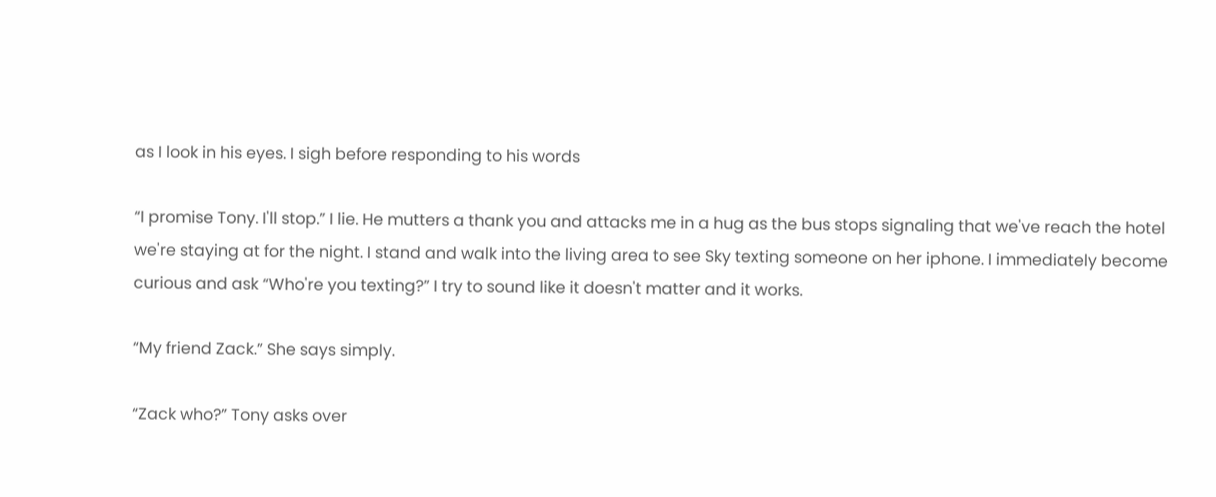as I look in his eyes. I sigh before responding to his words

“I promise Tony. I'll stop.” I lie. He mutters a thank you and attacks me in a hug as the bus stops signaling that we've reach the hotel we're staying at for the night. I stand and walk into the living area to see Sky texting someone on her iphone. I immediately become curious and ask “Who're you texting?” I try to sound like it doesn't matter and it works.

“My friend Zack.” She says simply.

“Zack who?” Tony asks over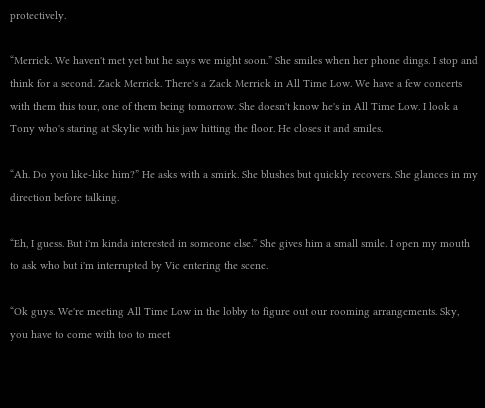protectively.

“Merrick. We haven't met yet but he says we might soon.” She smiles when her phone dings. I stop and think for a second. Zack Merrick. There's a Zack Merrick in All Time Low. We have a few concerts with them this tour, one of them being tomorrow. She doesn't know he's in All Time Low. I look a Tony who's staring at Skylie with his jaw hitting the floor. He closes it and smiles.

“Ah. Do you like-like him?” He asks with a smirk. She blushes but quickly recovers. She glances in my direction before talking.

“Eh, I guess. But i'm kinda interested in someone else.” She gives him a small smile. I open my mouth to ask who but i'm interrupted by Vic entering the scene.

“Ok guys. We're meeting All Time Low in the lobby to figure out our rooming arrangements. Sky, you have to come with too to meet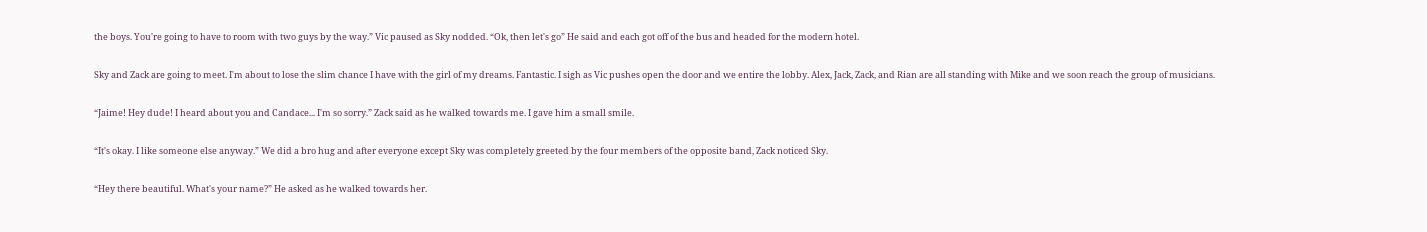the boys. You're going to have to room with two guys by the way.” Vic paused as Sky nodded. “Ok, then let's go” He said and each got off of the bus and headed for the modern hotel.

Sky and Zack are going to meet. I'm about to lose the slim chance I have with the girl of my dreams. Fantastic. I sigh as Vic pushes open the door and we entire the lobby. Alex, Jack, Zack, and Rian are all standing with Mike and we soon reach the group of musicians.

“Jaime! Hey dude! I heard about you and Candace... I'm so sorry.” Zack said as he walked towards me. I gave him a small smile.

“It's okay. I like someone else anyway.” We did a bro hug and after everyone except Sky was completely greeted by the four members of the opposite band, Zack noticed Sky.

“Hey there beautiful. What's your name?” He asked as he walked towards her.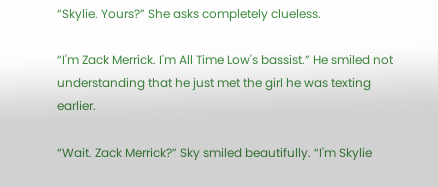“Skylie. Yours?” She asks completely clueless.

“I'm Zack Merrick. I'm All Time Low's bassist.” He smiled not understanding that he just met the girl he was texting earlier.

“Wait. Zack Merrick?” Sky smiled beautifully. “I'm Skylie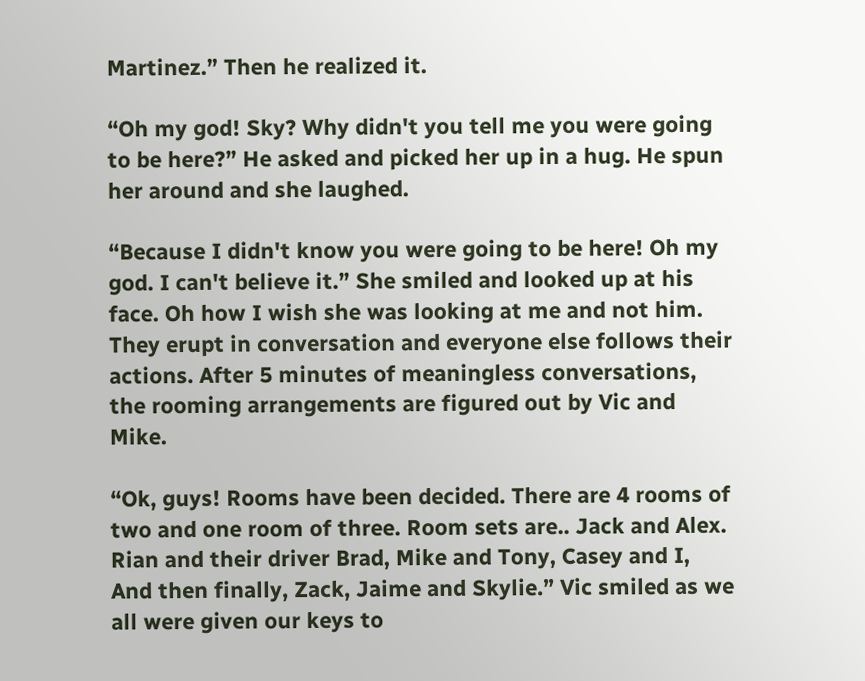Martinez.” Then he realized it.

“Oh my god! Sky? Why didn't you tell me you were going to be here?” He asked and picked her up in a hug. He spun her around and she laughed.

“Because I didn't know you were going to be here! Oh my god. I can't believe it.” She smiled and looked up at his face. Oh how I wish she was looking at me and not him. They erupt in conversation and everyone else follows their actions. After 5 minutes of meaningless conversations, the rooming arrangements are figured out by Vic and Mike.

“Ok, guys! Rooms have been decided. There are 4 rooms of two and one room of three. Room sets are.. Jack and Alex. Rian and their driver Brad, Mike and Tony, Casey and I, And then finally, Zack, Jaime and Skylie.” Vic smiled as we all were given our keys to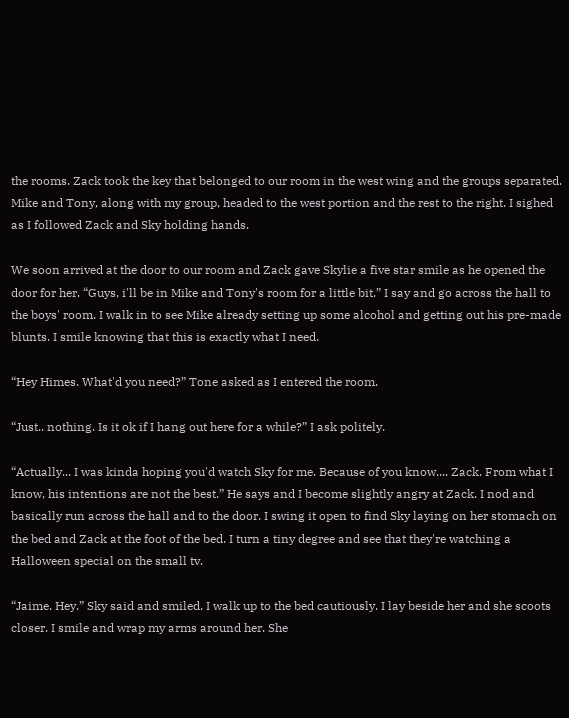the rooms. Zack took the key that belonged to our room in the west wing and the groups separated. Mike and Tony, along with my group, headed to the west portion and the rest to the right. I sighed as I followed Zack and Sky holding hands.

We soon arrived at the door to our room and Zack gave Skylie a five star smile as he opened the door for her. “Guys, i'll be in Mike and Tony's room for a little bit.” I say and go across the hall to the boys' room. I walk in to see Mike already setting up some alcohol and getting out his pre-made blunts. I smile knowing that this is exactly what I need.

“Hey Himes. What'd you need?” Tone asked as I entered the room.

“Just.. nothing. Is it ok if I hang out here for a while?” I ask politely.

“Actually... I was kinda hoping you'd watch Sky for me. Because of you know.... Zack. From what I know, his intentions are not the best.” He says and I become slightly angry at Zack. I nod and basically run across the hall and to the door. I swing it open to find Sky laying on her stomach on the bed and Zack at the foot of the bed. I turn a tiny degree and see that they're watching a Halloween special on the small tv.

“Jaime. Hey.” Sky said and smiled. I walk up to the bed cautiously. I lay beside her and she scoots closer. I smile and wrap my arms around her. She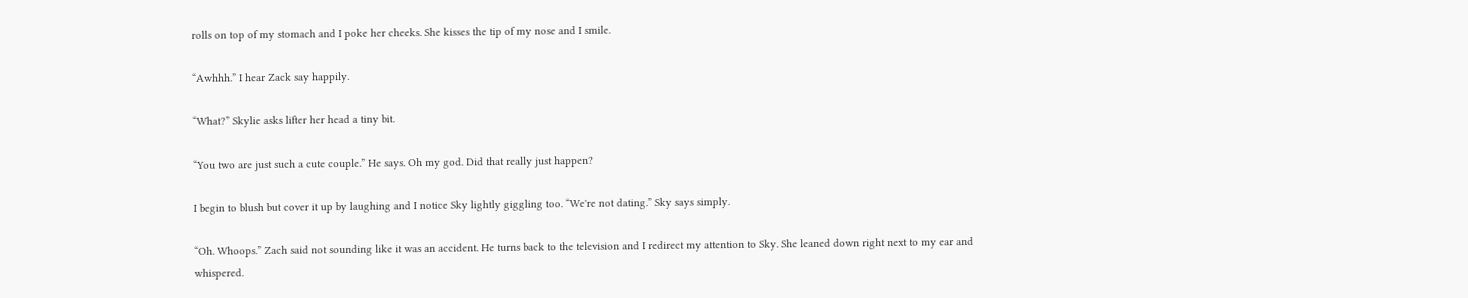rolls on top of my stomach and I poke her cheeks. She kisses the tip of my nose and I smile.

“Awhhh.” I hear Zack say happily.

“What?” Skylie asks lifter her head a tiny bit.

“You two are just such a cute couple.” He says. Oh my god. Did that really just happen?

I begin to blush but cover it up by laughing and I notice Sky lightly giggling too. “We're not dating.” Sky says simply.

“Oh. Whoops.” Zach said not sounding like it was an accident. He turns back to the television and I redirect my attention to Sky. She leaned down right next to my ear and whispered.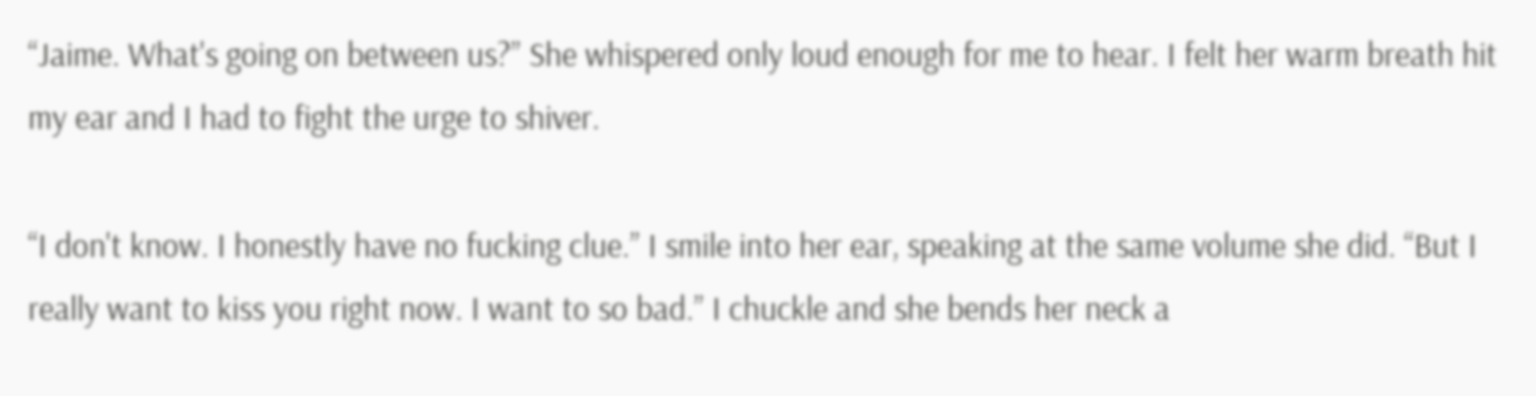“Jaime. What's going on between us?” She whispered only loud enough for me to hear. I felt her warm breath hit my ear and I had to fight the urge to shiver.

“I don't know. I honestly have no fucking clue.” I smile into her ear, speaking at the same volume she did. “But I really want to kiss you right now. I want to so bad.” I chuckle and she bends her neck a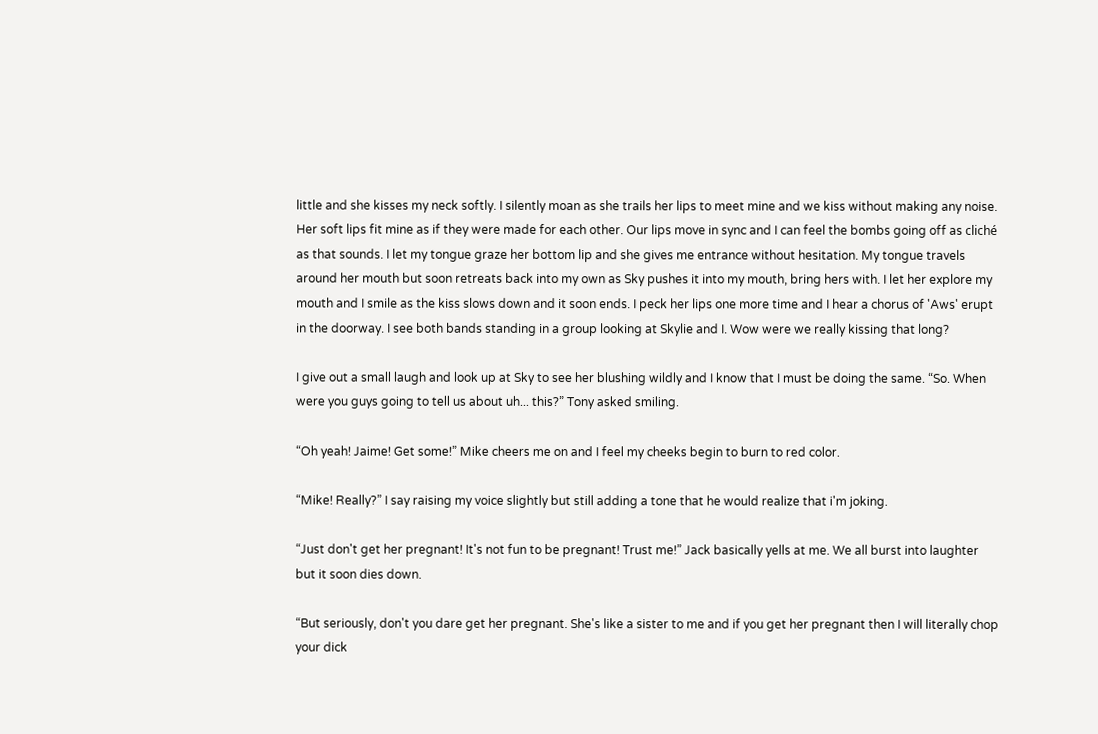little and she kisses my neck softly. I silently moan as she trails her lips to meet mine and we kiss without making any noise. Her soft lips fit mine as if they were made for each other. Our lips move in sync and I can feel the bombs going off as cliché as that sounds. I let my tongue graze her bottom lip and she gives me entrance without hesitation. My tongue travels around her mouth but soon retreats back into my own as Sky pushes it into my mouth, bring hers with. I let her explore my mouth and I smile as the kiss slows down and it soon ends. I peck her lips one more time and I hear a chorus of 'Aws' erupt in the doorway. I see both bands standing in a group looking at Skylie and I. Wow were we really kissing that long?

I give out a small laugh and look up at Sky to see her blushing wildly and I know that I must be doing the same. “So. When were you guys going to tell us about uh... this?” Tony asked smiling.

“Oh yeah! Jaime! Get some!” Mike cheers me on and I feel my cheeks begin to burn to red color.

“Mike! Really?” I say raising my voice slightly but still adding a tone that he would realize that i'm joking.

“Just don't get her pregnant! It's not fun to be pregnant! Trust me!” Jack basically yells at me. We all burst into laughter but it soon dies down.

“But seriously, don't you dare get her pregnant. She's like a sister to me and if you get her pregnant then I will literally chop your dick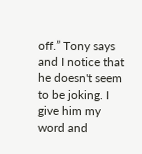off.” Tony says and I notice that he doesn't seem to be joking. I give him my word and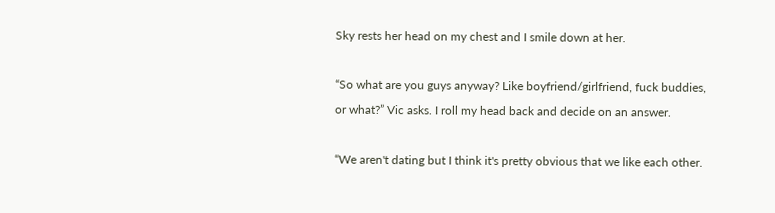Sky rests her head on my chest and I smile down at her.

“So what are you guys anyway? Like boyfriend/girlfriend, fuck buddies, or what?” Vic asks. I roll my head back and decide on an answer.

“We aren't dating but I think it's pretty obvious that we like each other.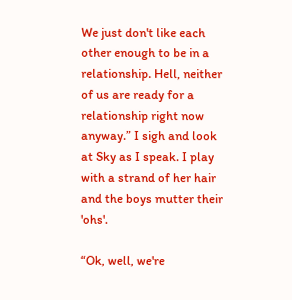We just don't like each other enough to be in a relationship. Hell, neither of us are ready for a relationship right now anyway.” I sigh and look at Sky as I speak. I play with a strand of her hair and the boys mutter their 'ohs'.

“Ok, well, we're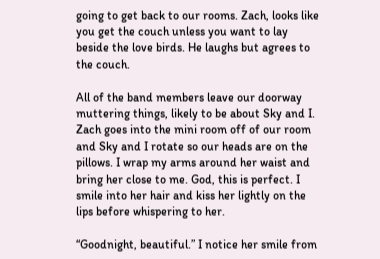going to get back to our rooms. Zach, looks like you get the couch unless you want to lay beside the love birds. He laughs but agrees to the couch.

All of the band members leave our doorway muttering things, likely to be about Sky and I. Zach goes into the mini room off of our room and Sky and I rotate so our heads are on the pillows. I wrap my arms around her waist and bring her close to me. God, this is perfect. I smile into her hair and kiss her lightly on the lips before whispering to her.

“Goodnight, beautiful.” I notice her smile from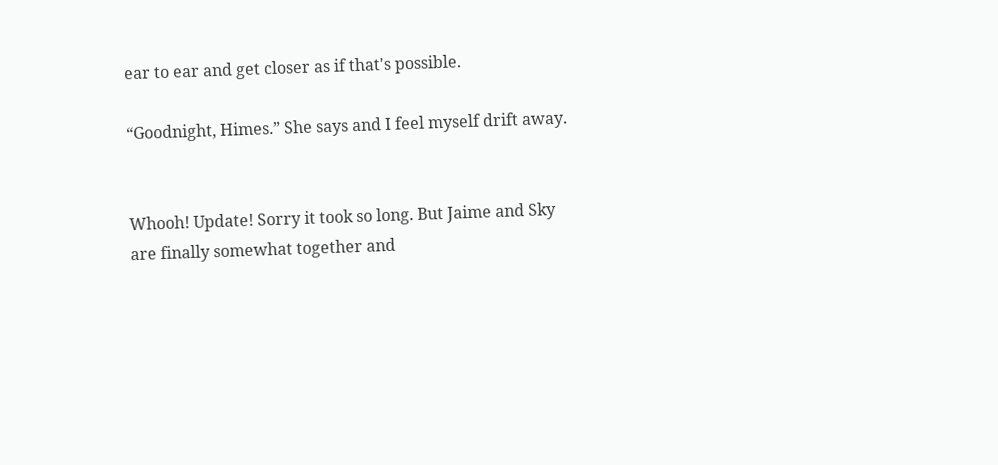ear to ear and get closer as if that's possible.

“Goodnight, Himes.” She says and I feel myself drift away.


Whooh! Update! Sorry it took so long. But Jaime and Sky are finally somewhat together and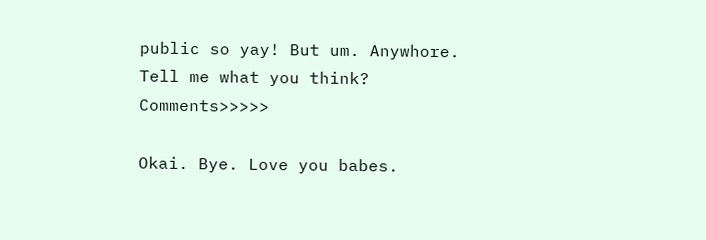public so yay! But um. Anywhore. Tell me what you think? Comments>>>>>

Okai. Bye. Love you babes.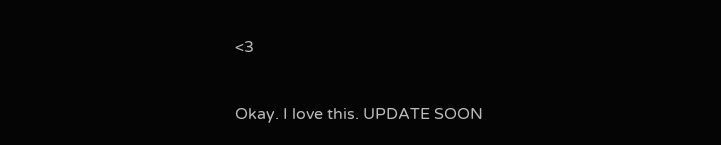<3


Okay. I love this. UPDATE SOON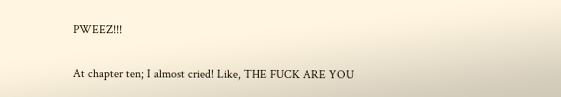PWEEZ!!!

At chapter ten; I almost cried! Like, THE FUCK ARE YOU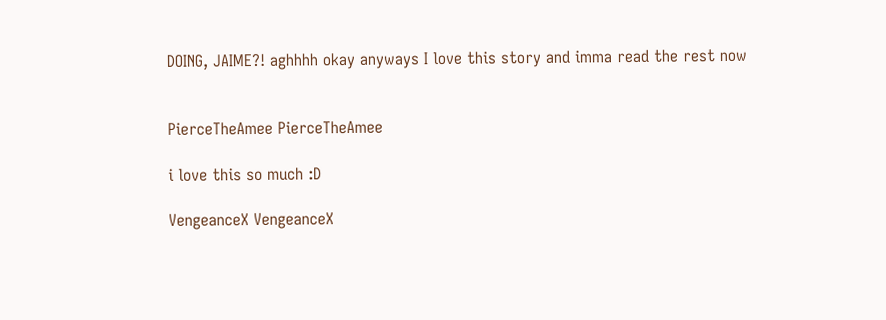DOING, JAIME?! aghhhh okay anyways I love this story and imma read the rest now


PierceTheAmee PierceTheAmee

i love this so much :D

VengeanceX VengeanceX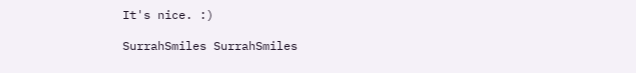It's nice. :)

SurrahSmiles SurrahSmiles